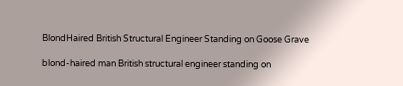BlondHaired British Structural Engineer Standing on Goose Grave

blond-haired man British structural engineer standing on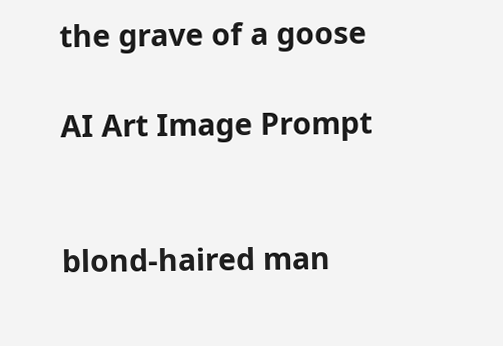the grave of a goose

AI Art Image Prompt


blond-haired man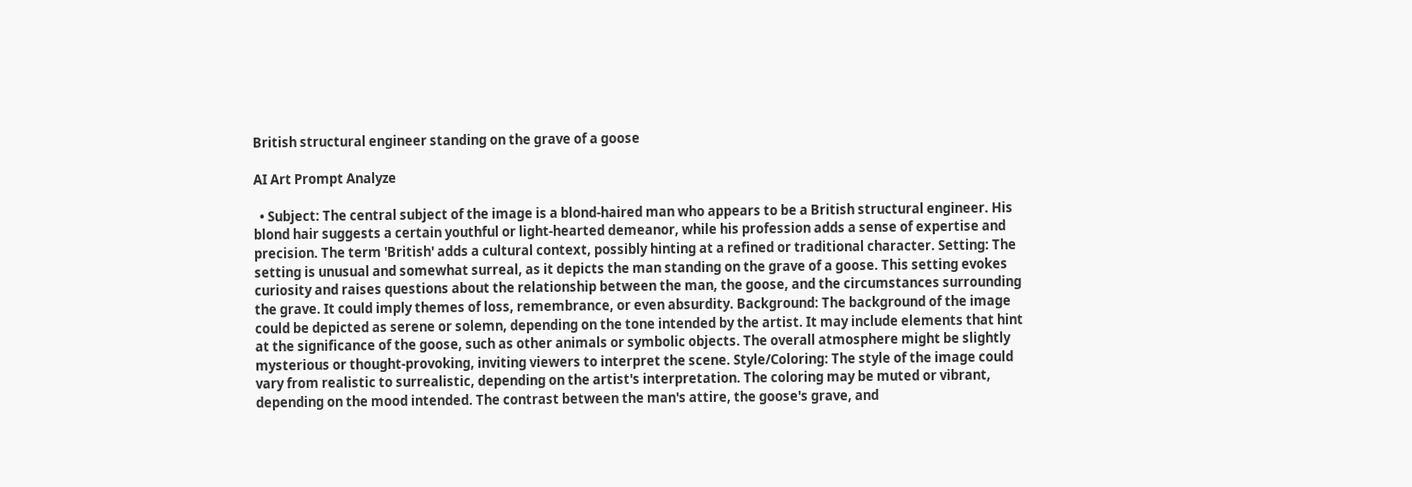British structural engineer standing on the grave of a goose

AI Art Prompt Analyze

  • Subject: The central subject of the image is a blond-haired man who appears to be a British structural engineer. His blond hair suggests a certain youthful or light-hearted demeanor, while his profession adds a sense of expertise and precision. The term 'British' adds a cultural context, possibly hinting at a refined or traditional character. Setting: The setting is unusual and somewhat surreal, as it depicts the man standing on the grave of a goose. This setting evokes curiosity and raises questions about the relationship between the man, the goose, and the circumstances surrounding the grave. It could imply themes of loss, remembrance, or even absurdity. Background: The background of the image could be depicted as serene or solemn, depending on the tone intended by the artist. It may include elements that hint at the significance of the goose, such as other animals or symbolic objects. The overall atmosphere might be slightly mysterious or thought-provoking, inviting viewers to interpret the scene. Style/Coloring: The style of the image could vary from realistic to surrealistic, depending on the artist's interpretation. The coloring may be muted or vibrant, depending on the mood intended. The contrast between the man's attire, the goose's grave, and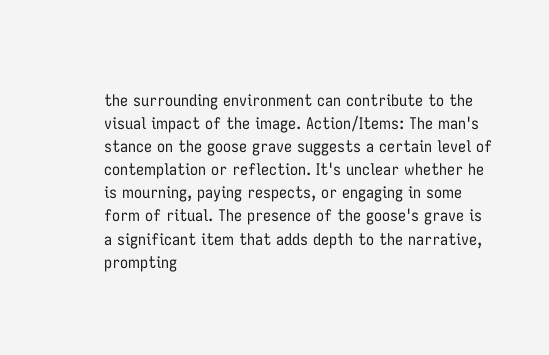the surrounding environment can contribute to the visual impact of the image. Action/Items: The man's stance on the goose grave suggests a certain level of contemplation or reflection. It's unclear whether he is mourning, paying respects, or engaging in some form of ritual. The presence of the goose's grave is a significant item that adds depth to the narrative, prompting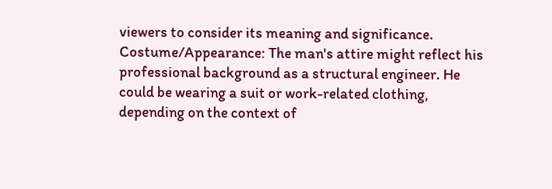viewers to consider its meaning and significance. Costume/Appearance: The man's attire might reflect his professional background as a structural engineer. He could be wearing a suit or work-related clothing, depending on the context of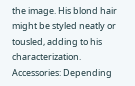the image. His blond hair might be styled neatly or tousled, adding to his characterization. Accessories: Depending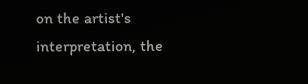on the artist's interpretation, the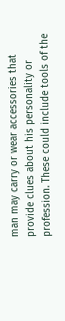man may carry or wear accessories that provide clues about his personality or profession. These could include tools of the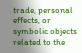trade, personal effects, or symbolic objects related to the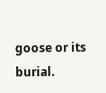goose or its burial.